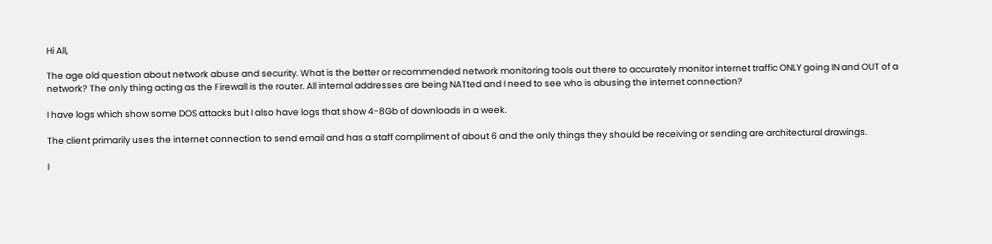Hi All,

The age old question about network abuse and security. What is the better or recommended network monitoring tools out there to accurately monitor internet traffic ONLY going IN and OUT of a network? The only thing acting as the Firewall is the router. All internal addresses are being NATted and I need to see who is abusing the internet connection?

I have logs which show some DOS attacks but I also have logs that show 4-8Gb of downloads in a week.

The client primarily uses the internet connection to send email and has a staff compliment of about 6 and the only things they should be receiving or sending are architectural drawings.

I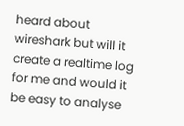heard about wireshark but will it create a realtime log for me and would it be easy to analyse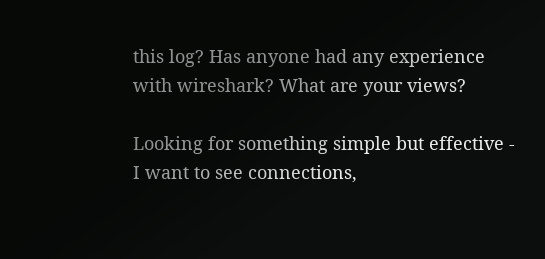this log? Has anyone had any experience with wireshark? What are your views?

Looking for something simple but effective - I want to see connections,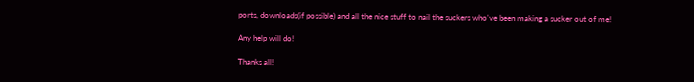ports, downloads(if possible) and all the nice stuff to nail the suckers who've been making a sucker out of me!

Any help will do!

Thanks all!